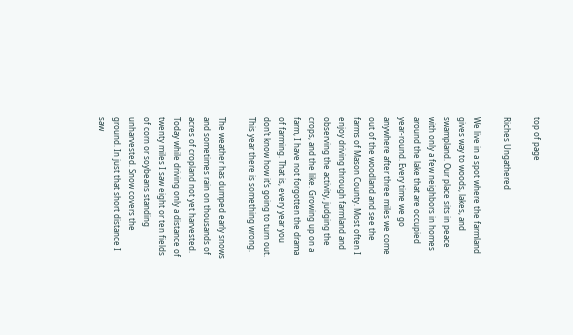top of page

Riches Ungathered

We live in a spot where the farmland gives way to woods, lakes, and swampland. Our place sits in peace with only a few neighbors in homes around the lake that are occupied year-round. Every time we go anywhere after three miles we come out of the woodland and see the farms of Mason County. Most often I enjoy driving through farmland and observing the activity, judging the crops, and the like. Growing up on a farm, I have not forgotten the drama of farming. That is, every year you don’t know how it’s going to turn out. This year there is something wrong.

The weather has dumped early snows and sometimes rain on thousands of acres of cropland not yet harvested. Today while driving only a distance of twenty miles I saw eight or ten fields of corn or soybeans standing unharvested. Snow covers the ground. In just that short distance I saw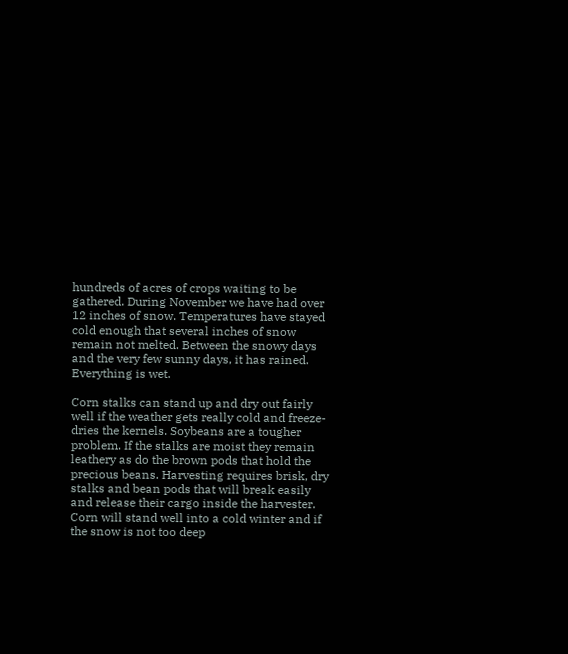hundreds of acres of crops waiting to be gathered. During November we have had over 12 inches of snow. Temperatures have stayed cold enough that several inches of snow remain not melted. Between the snowy days and the very few sunny days, it has rained. Everything is wet.

Corn stalks can stand up and dry out fairly well if the weather gets really cold and freeze-dries the kernels. Soybeans are a tougher problem. If the stalks are moist they remain leathery as do the brown pods that hold the precious beans. Harvesting requires brisk, dry stalks and bean pods that will break easily and release their cargo inside the harvester. Corn will stand well into a cold winter and if the snow is not too deep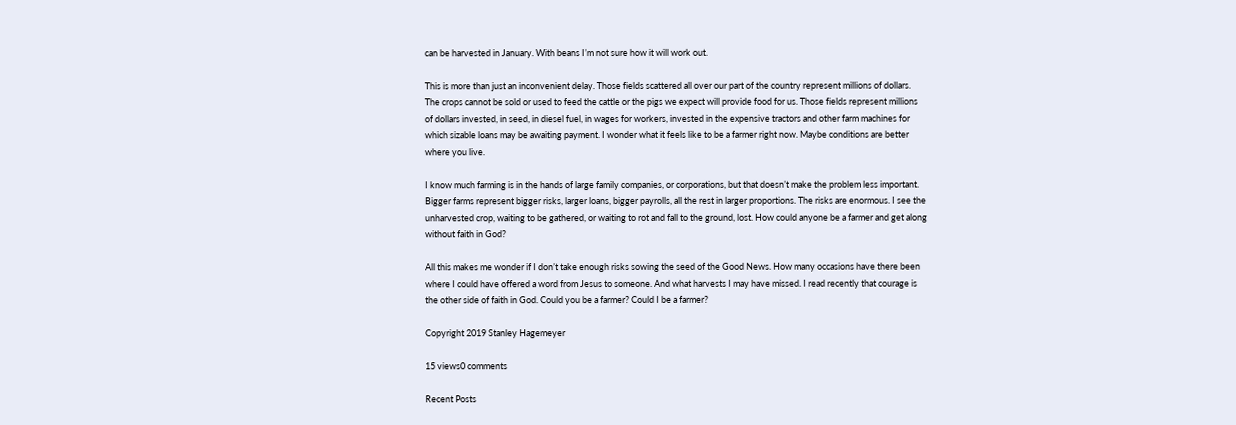can be harvested in January. With beans I’m not sure how it will work out.

This is more than just an inconvenient delay. Those fields scattered all over our part of the country represent millions of dollars. The crops cannot be sold or used to feed the cattle or the pigs we expect will provide food for us. Those fields represent millions of dollars invested, in seed, in diesel fuel, in wages for workers, invested in the expensive tractors and other farm machines for which sizable loans may be awaiting payment. I wonder what it feels like to be a farmer right now. Maybe conditions are better where you live.

I know much farming is in the hands of large family companies, or corporations, but that doesn’t make the problem less important. Bigger farms represent bigger risks, larger loans, bigger payrolls, all the rest in larger proportions. The risks are enormous. I see the unharvested crop, waiting to be gathered, or waiting to rot and fall to the ground, lost. How could anyone be a farmer and get along without faith in God?

All this makes me wonder if I don’t take enough risks sowing the seed of the Good News. How many occasions have there been where I could have offered a word from Jesus to someone. And what harvests I may have missed. I read recently that courage is the other side of faith in God. Could you be a farmer? Could I be a farmer?

Copyright 2019 Stanley Hagemeyer

15 views0 comments

Recent Posts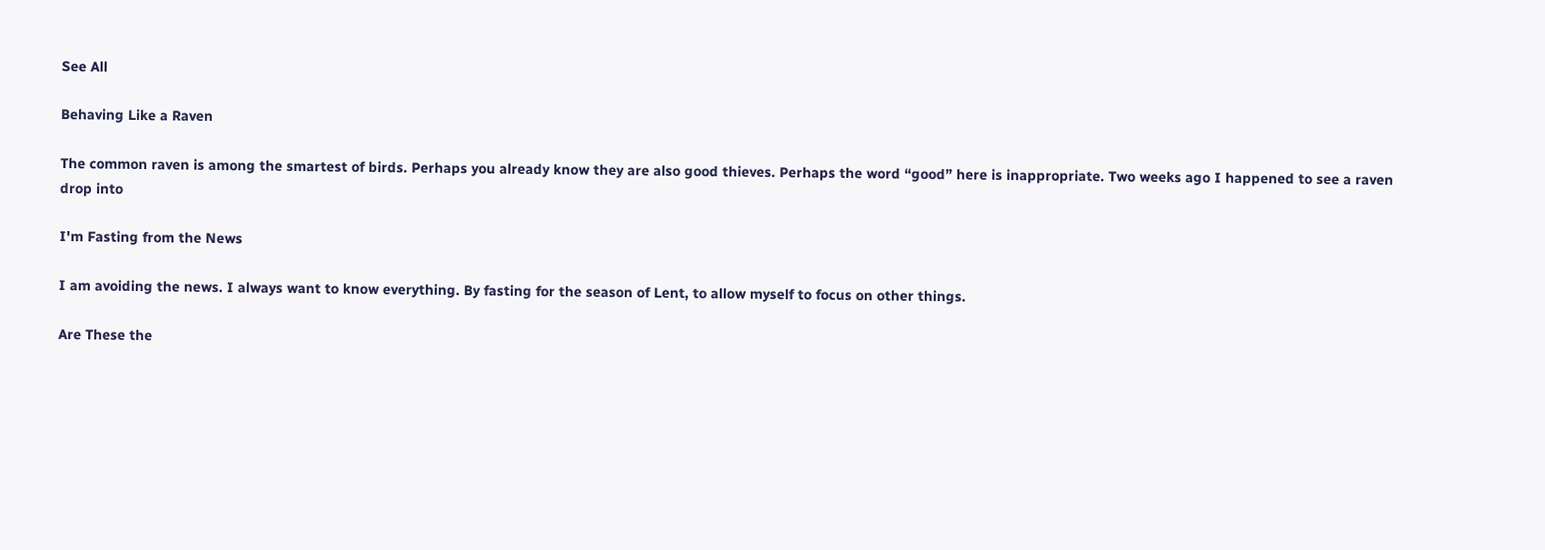See All

Behaving Like a Raven

The common raven is among the smartest of birds. Perhaps you already know they are also good thieves. Perhaps the word “good” here is inappropriate. Two weeks ago I happened to see a raven drop into

I'm Fasting from the News

I am avoiding the news. I always want to know everything. By fasting for the season of Lent, to allow myself to focus on other things.

Are These the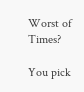Worst of Times?

You pick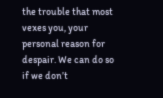the trouble that most vexes you, your personal reason for despair. We can do so if we don’t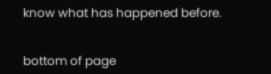know what has happened before.


bottom of page